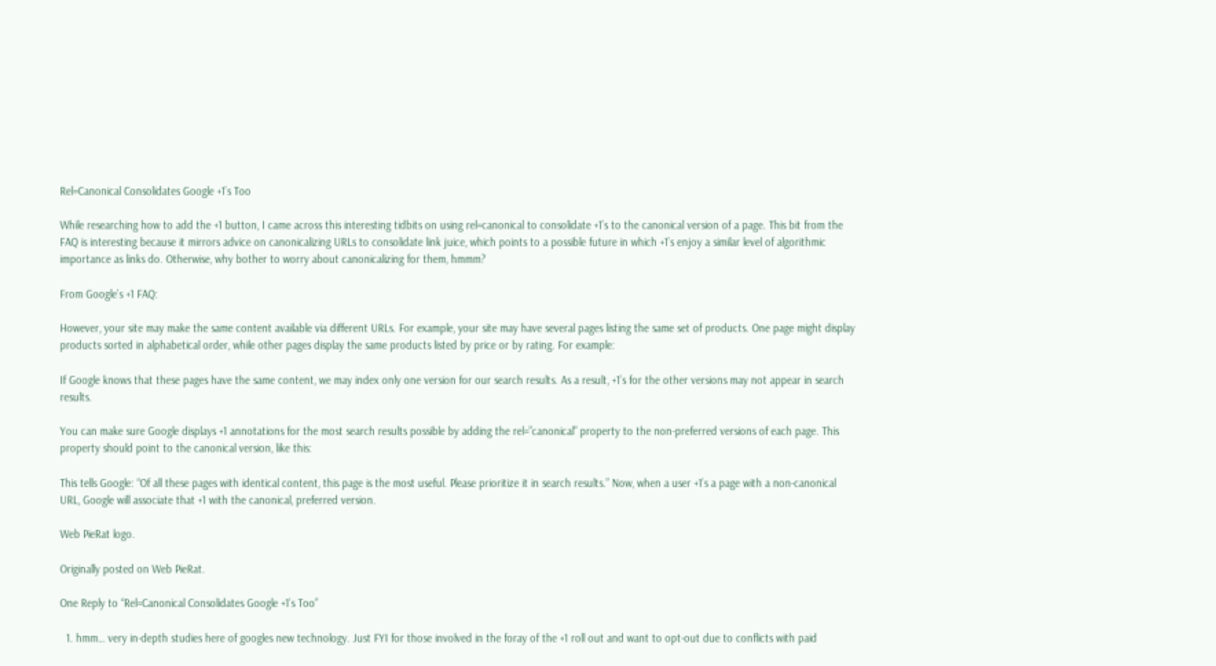Rel=Canonical Consolidates Google +1’s Too

While researching how to add the +1 button, I came across this interesting tidbits on using rel=canonical to consolidate +1’s to the canonical version of a page. This bit from the FAQ is interesting because it mirrors advice on canonicalizing URLs to consolidate link juice, which points to a possible future in which +1’s enjoy a similar level of algorithmic importance as links do. Otherwise, why bother to worry about canonicalizing for them, hmmm?

From Google’s +1 FAQ:

However, your site may make the same content available via different URLs. For example, your site may have several pages listing the same set of products. One page might display products sorted in alphabetical order, while other pages display the same products listed by price or by rating. For example:

If Google knows that these pages have the same content, we may index only one version for our search results. As a result, +1’s for the other versions may not appear in search results.

You can make sure Google displays +1 annotations for the most search results possible by adding the rel=”canonical” property to the non-preferred versions of each page. This property should point to the canonical version, like this:

This tells Google: “Of all these pages with identical content, this page is the most useful. Please prioritize it in search results.” Now, when a user +1’s a page with a non-canonical URL, Google will associate that +1 with the canonical, preferred version.

Web PieRat logo.

Originally posted on Web PieRat.

One Reply to “Rel=Canonical Consolidates Google +1’s Too”

  1. hmm… very in-depth studies here of googles new technology. Just FYI for those involved in the foray of the +1 roll out and want to opt-out due to conflicts with paid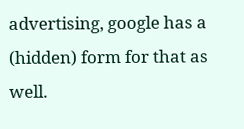advertising, google has a (hidden) form for that as well.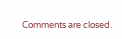Comments are closed.